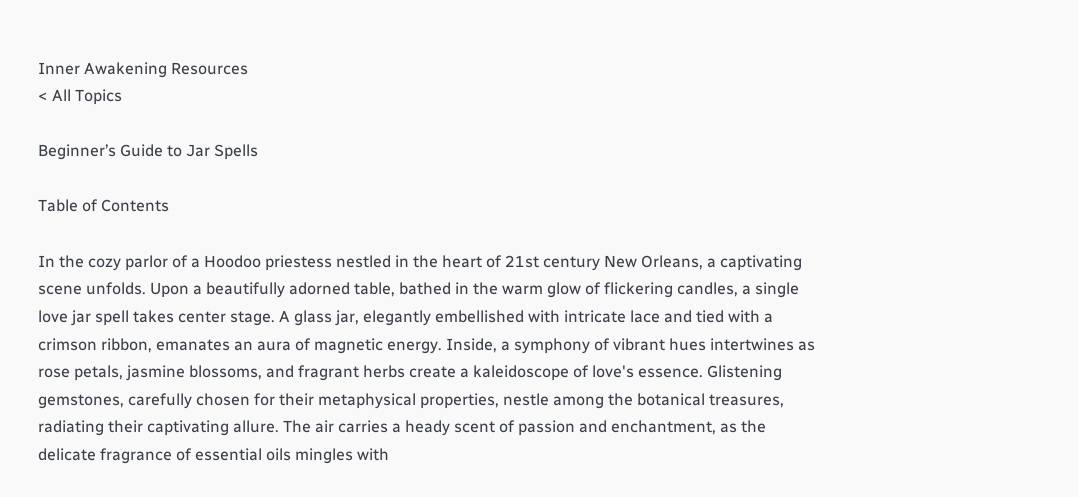Inner Awakening Resources
< All Topics

Beginner’s Guide to Jar Spells

Table of Contents

In the cozy parlor of a Hoodoo priestess nestled in the heart of 21st century New Orleans, a captivating scene unfolds. Upon a beautifully adorned table, bathed in the warm glow of flickering candles, a single love jar spell takes center stage. A glass jar, elegantly embellished with intricate lace and tied with a crimson ribbon, emanates an aura of magnetic energy. Inside, a symphony of vibrant hues intertwines as rose petals, jasmine blossoms, and fragrant herbs create a kaleidoscope of love's essence. Glistening gemstones, carefully chosen for their metaphysical properties, nestle among the botanical treasures, radiating their captivating allure. The air carries a heady scent of passion and enchantment, as the delicate fragrance of essential oils mingles with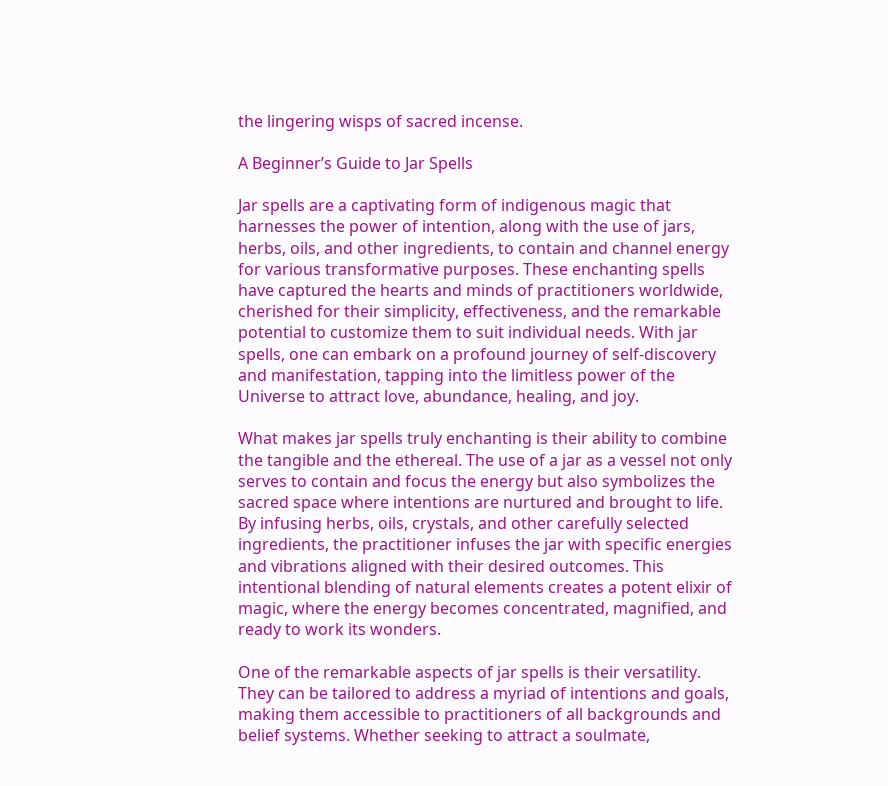the lingering wisps of sacred incense.

A Beginner’s Guide to Jar Spells

Jar spells are a captivating form of indigenous magic that harnesses the power of intention, along with the use of jars, herbs, oils, and other ingredients, to contain and channel energy for various transformative purposes. These enchanting spells have captured the hearts and minds of practitioners worldwide, cherished for their simplicity, effectiveness, and the remarkable potential to customize them to suit individual needs. With jar spells, one can embark on a profound journey of self-discovery and manifestation, tapping into the limitless power of the Universe to attract love, abundance, healing, and joy.

What makes jar spells truly enchanting is their ability to combine the tangible and the ethereal. The use of a jar as a vessel not only serves to contain and focus the energy but also symbolizes the sacred space where intentions are nurtured and brought to life. By infusing herbs, oils, crystals, and other carefully selected ingredients, the practitioner infuses the jar with specific energies and vibrations aligned with their desired outcomes. This intentional blending of natural elements creates a potent elixir of magic, where the energy becomes concentrated, magnified, and ready to work its wonders.

One of the remarkable aspects of jar spells is their versatility. They can be tailored to address a myriad of intentions and goals, making them accessible to practitioners of all backgrounds and belief systems. Whether seeking to attract a soulmate,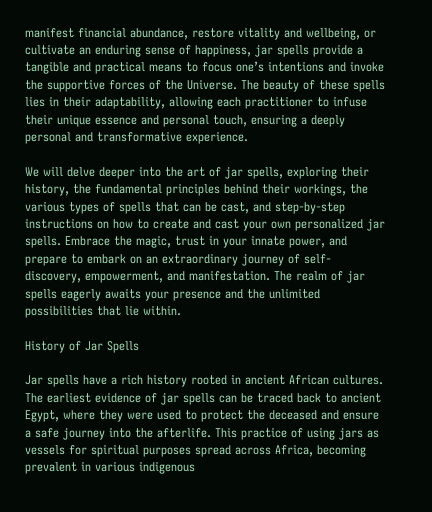manifest financial abundance, restore vitality and wellbeing, or cultivate an enduring sense of happiness, jar spells provide a tangible and practical means to focus one’s intentions and invoke the supportive forces of the Universe. The beauty of these spells lies in their adaptability, allowing each practitioner to infuse their unique essence and personal touch, ensuring a deeply personal and transformative experience.

We will delve deeper into the art of jar spells, exploring their history, the fundamental principles behind their workings, the various types of spells that can be cast, and step-by-step instructions on how to create and cast your own personalized jar spells. Embrace the magic, trust in your innate power, and prepare to embark on an extraordinary journey of self-discovery, empowerment, and manifestation. The realm of jar spells eagerly awaits your presence and the unlimited possibilities that lie within.

History of Jar Spells

Jar spells have a rich history rooted in ancient African cultures. The earliest evidence of jar spells can be traced back to ancient Egypt, where they were used to protect the deceased and ensure a safe journey into the afterlife. This practice of using jars as vessels for spiritual purposes spread across Africa, becoming prevalent in various indigenous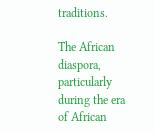traditions.

The African diaspora, particularly during the era of African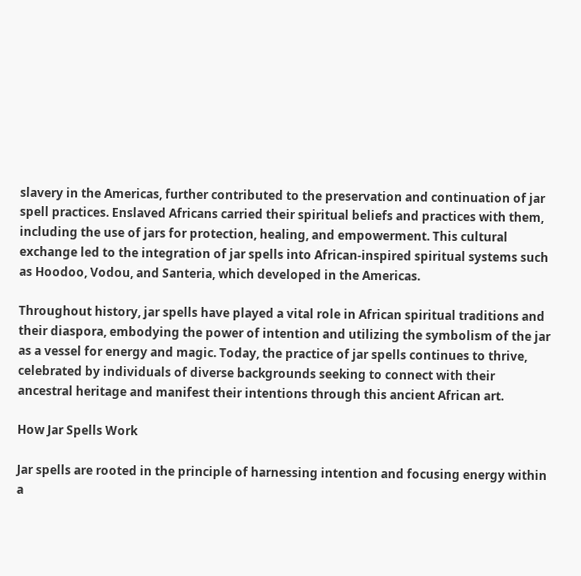slavery in the Americas, further contributed to the preservation and continuation of jar spell practices. Enslaved Africans carried their spiritual beliefs and practices with them, including the use of jars for protection, healing, and empowerment. This cultural exchange led to the integration of jar spells into African-inspired spiritual systems such as Hoodoo, Vodou, and Santeria, which developed in the Americas.

Throughout history, jar spells have played a vital role in African spiritual traditions and their diaspora, embodying the power of intention and utilizing the symbolism of the jar as a vessel for energy and magic. Today, the practice of jar spells continues to thrive, celebrated by individuals of diverse backgrounds seeking to connect with their ancestral heritage and manifest their intentions through this ancient African art.

How Jar Spells Work

Jar spells are rooted in the principle of harnessing intention and focusing energy within a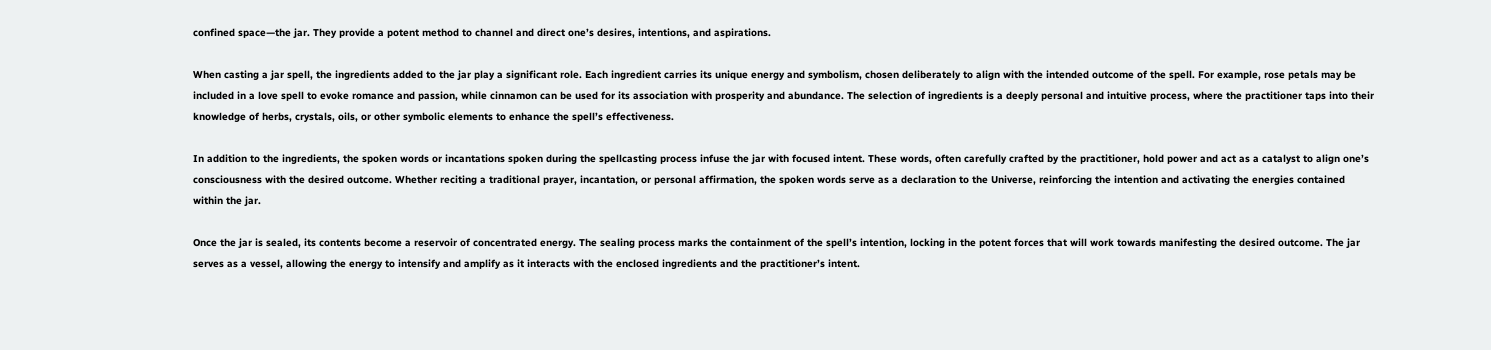confined space—the jar. They provide a potent method to channel and direct one’s desires, intentions, and aspirations.

When casting a jar spell, the ingredients added to the jar play a significant role. Each ingredient carries its unique energy and symbolism, chosen deliberately to align with the intended outcome of the spell. For example, rose petals may be included in a love spell to evoke romance and passion, while cinnamon can be used for its association with prosperity and abundance. The selection of ingredients is a deeply personal and intuitive process, where the practitioner taps into their knowledge of herbs, crystals, oils, or other symbolic elements to enhance the spell’s effectiveness.

In addition to the ingredients, the spoken words or incantations spoken during the spellcasting process infuse the jar with focused intent. These words, often carefully crafted by the practitioner, hold power and act as a catalyst to align one’s consciousness with the desired outcome. Whether reciting a traditional prayer, incantation, or personal affirmation, the spoken words serve as a declaration to the Universe, reinforcing the intention and activating the energies contained within the jar.

Once the jar is sealed, its contents become a reservoir of concentrated energy. The sealing process marks the containment of the spell’s intention, locking in the potent forces that will work towards manifesting the desired outcome. The jar serves as a vessel, allowing the energy to intensify and amplify as it interacts with the enclosed ingredients and the practitioner’s intent.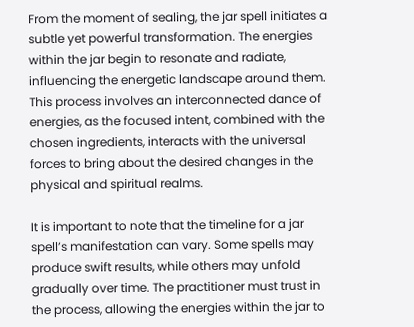From the moment of sealing, the jar spell initiates a subtle yet powerful transformation. The energies within the jar begin to resonate and radiate, influencing the energetic landscape around them. This process involves an interconnected dance of energies, as the focused intent, combined with the chosen ingredients, interacts with the universal forces to bring about the desired changes in the physical and spiritual realms.

It is important to note that the timeline for a jar spell’s manifestation can vary. Some spells may produce swift results, while others may unfold gradually over time. The practitioner must trust in the process, allowing the energies within the jar to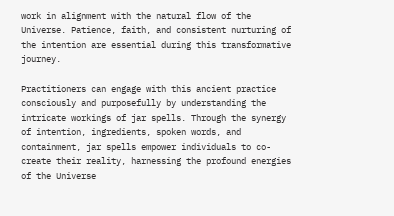work in alignment with the natural flow of the Universe. Patience, faith, and consistent nurturing of the intention are essential during this transformative journey.

Practitioners can engage with this ancient practice consciously and purposefully by understanding the intricate workings of jar spells. Through the synergy of intention, ingredients, spoken words, and containment, jar spells empower individuals to co-create their reality, harnessing the profound energies of the Universe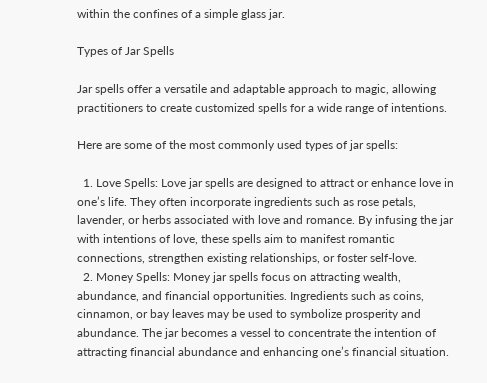within the confines of a simple glass jar.

Types of Jar Spells

Jar spells offer a versatile and adaptable approach to magic, allowing practitioners to create customized spells for a wide range of intentions.

Here are some of the most commonly used types of jar spells:

  1. Love Spells: Love jar spells are designed to attract or enhance love in one’s life. They often incorporate ingredients such as rose petals, lavender, or herbs associated with love and romance. By infusing the jar with intentions of love, these spells aim to manifest romantic connections, strengthen existing relationships, or foster self-love.
  2. Money Spells: Money jar spells focus on attracting wealth, abundance, and financial opportunities. Ingredients such as coins, cinnamon, or bay leaves may be used to symbolize prosperity and abundance. The jar becomes a vessel to concentrate the intention of attracting financial abundance and enhancing one’s financial situation.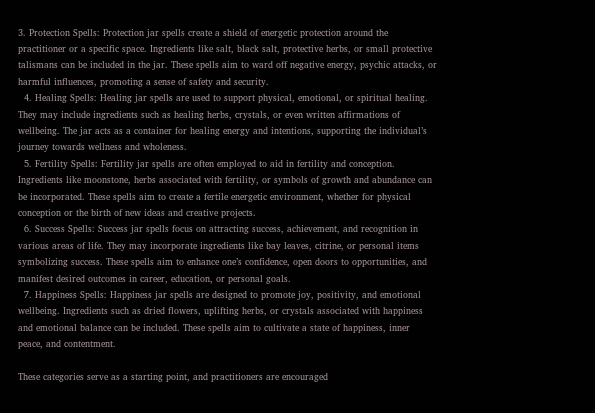3. Protection Spells: Protection jar spells create a shield of energetic protection around the practitioner or a specific space. Ingredients like salt, black salt, protective herbs, or small protective talismans can be included in the jar. These spells aim to ward off negative energy, psychic attacks, or harmful influences, promoting a sense of safety and security.
  4. Healing Spells: Healing jar spells are used to support physical, emotional, or spiritual healing. They may include ingredients such as healing herbs, crystals, or even written affirmations of wellbeing. The jar acts as a container for healing energy and intentions, supporting the individual’s journey towards wellness and wholeness.
  5. Fertility Spells: Fertility jar spells are often employed to aid in fertility and conception. Ingredients like moonstone, herbs associated with fertility, or symbols of growth and abundance can be incorporated. These spells aim to create a fertile energetic environment, whether for physical conception or the birth of new ideas and creative projects.
  6. Success Spells: Success jar spells focus on attracting success, achievement, and recognition in various areas of life. They may incorporate ingredients like bay leaves, citrine, or personal items symbolizing success. These spells aim to enhance one’s confidence, open doors to opportunities, and manifest desired outcomes in career, education, or personal goals.
  7. Happiness Spells: Happiness jar spells are designed to promote joy, positivity, and emotional wellbeing. Ingredients such as dried flowers, uplifting herbs, or crystals associated with happiness and emotional balance can be included. These spells aim to cultivate a state of happiness, inner peace, and contentment.

These categories serve as a starting point, and practitioners are encouraged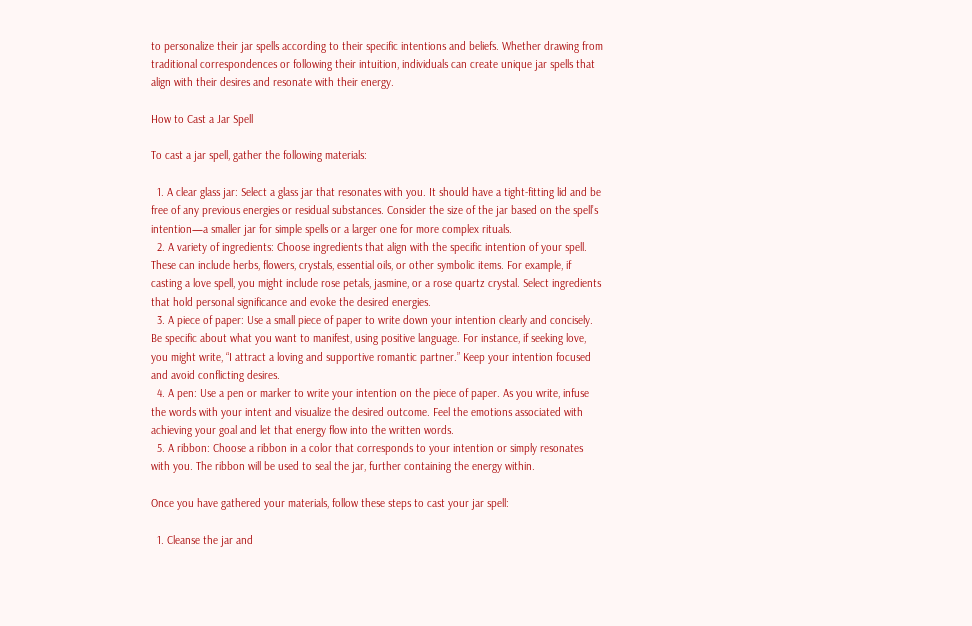to personalize their jar spells according to their specific intentions and beliefs. Whether drawing from traditional correspondences or following their intuition, individuals can create unique jar spells that align with their desires and resonate with their energy.

How to Cast a Jar Spell

To cast a jar spell, gather the following materials:

  1. A clear glass jar: Select a glass jar that resonates with you. It should have a tight-fitting lid and be free of any previous energies or residual substances. Consider the size of the jar based on the spell’s intention—a smaller jar for simple spells or a larger one for more complex rituals.
  2. A variety of ingredients: Choose ingredients that align with the specific intention of your spell. These can include herbs, flowers, crystals, essential oils, or other symbolic items. For example, if casting a love spell, you might include rose petals, jasmine, or a rose quartz crystal. Select ingredients that hold personal significance and evoke the desired energies.
  3. A piece of paper: Use a small piece of paper to write down your intention clearly and concisely. Be specific about what you want to manifest, using positive language. For instance, if seeking love, you might write, “I attract a loving and supportive romantic partner.” Keep your intention focused and avoid conflicting desires.
  4. A pen: Use a pen or marker to write your intention on the piece of paper. As you write, infuse the words with your intent and visualize the desired outcome. Feel the emotions associated with achieving your goal and let that energy flow into the written words.
  5. A ribbon: Choose a ribbon in a color that corresponds to your intention or simply resonates with you. The ribbon will be used to seal the jar, further containing the energy within.

Once you have gathered your materials, follow these steps to cast your jar spell:

  1. Cleanse the jar and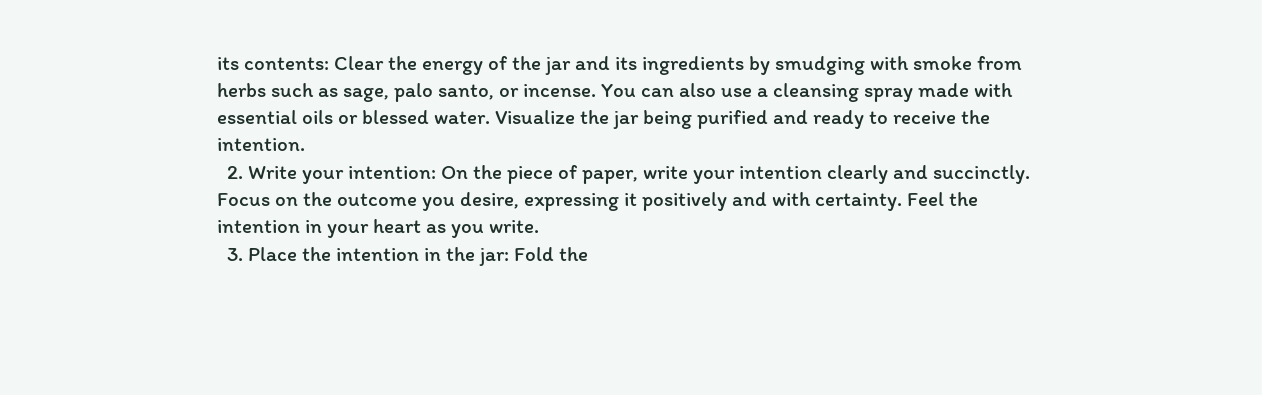its contents: Clear the energy of the jar and its ingredients by smudging with smoke from herbs such as sage, palo santo, or incense. You can also use a cleansing spray made with essential oils or blessed water. Visualize the jar being purified and ready to receive the intention.
  2. Write your intention: On the piece of paper, write your intention clearly and succinctly. Focus on the outcome you desire, expressing it positively and with certainty. Feel the intention in your heart as you write.
  3. Place the intention in the jar: Fold the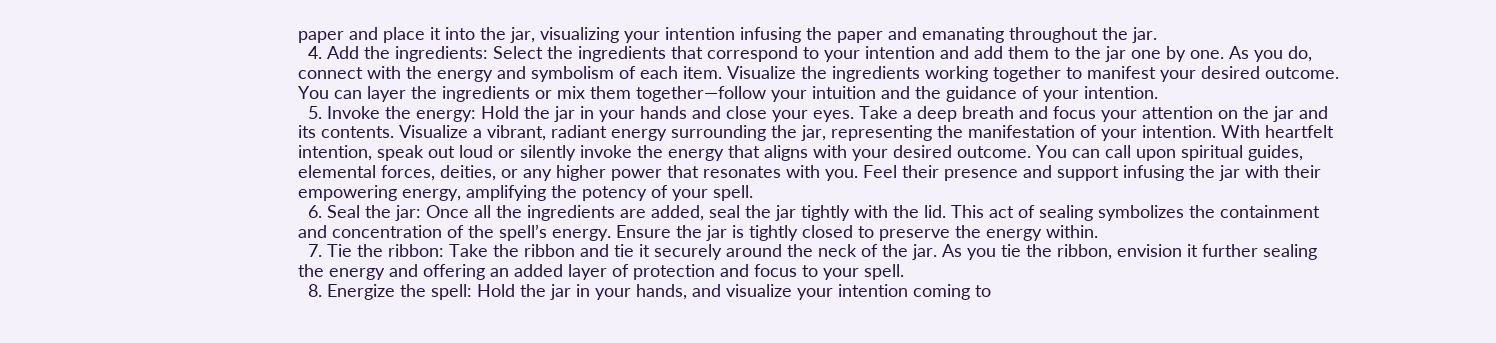paper and place it into the jar, visualizing your intention infusing the paper and emanating throughout the jar.
  4. Add the ingredients: Select the ingredients that correspond to your intention and add them to the jar one by one. As you do, connect with the energy and symbolism of each item. Visualize the ingredients working together to manifest your desired outcome. You can layer the ingredients or mix them together—follow your intuition and the guidance of your intention.
  5. Invoke the energy: Hold the jar in your hands and close your eyes. Take a deep breath and focus your attention on the jar and its contents. Visualize a vibrant, radiant energy surrounding the jar, representing the manifestation of your intention. With heartfelt intention, speak out loud or silently invoke the energy that aligns with your desired outcome. You can call upon spiritual guides, elemental forces, deities, or any higher power that resonates with you. Feel their presence and support infusing the jar with their empowering energy, amplifying the potency of your spell.
  6. Seal the jar: Once all the ingredients are added, seal the jar tightly with the lid. This act of sealing symbolizes the containment and concentration of the spell’s energy. Ensure the jar is tightly closed to preserve the energy within.
  7. Tie the ribbon: Take the ribbon and tie it securely around the neck of the jar. As you tie the ribbon, envision it further sealing the energy and offering an added layer of protection and focus to your spell.
  8. Energize the spell: Hold the jar in your hands, and visualize your intention coming to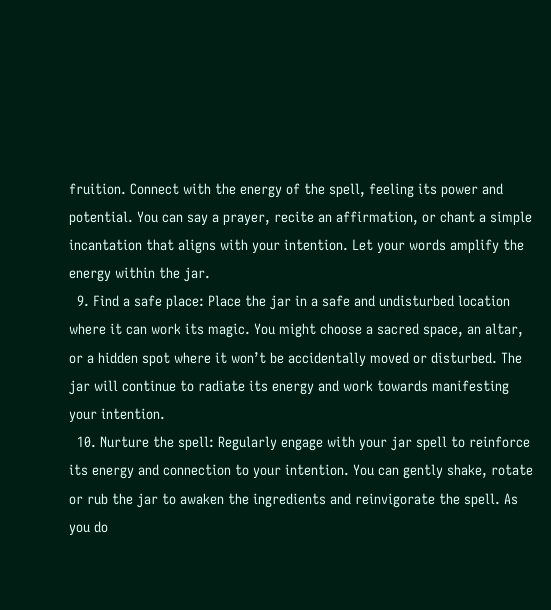fruition. Connect with the energy of the spell, feeling its power and potential. You can say a prayer, recite an affirmation, or chant a simple incantation that aligns with your intention. Let your words amplify the energy within the jar.
  9. Find a safe place: Place the jar in a safe and undisturbed location where it can work its magic. You might choose a sacred space, an altar, or a hidden spot where it won’t be accidentally moved or disturbed. The jar will continue to radiate its energy and work towards manifesting your intention.
  10. Nurture the spell: Regularly engage with your jar spell to reinforce its energy and connection to your intention. You can gently shake, rotate or rub the jar to awaken the ingredients and reinvigorate the spell. As you do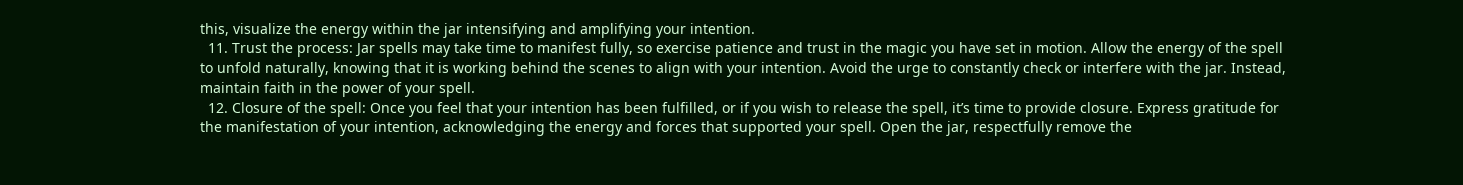this, visualize the energy within the jar intensifying and amplifying your intention.
  11. Trust the process: Jar spells may take time to manifest fully, so exercise patience and trust in the magic you have set in motion. Allow the energy of the spell to unfold naturally, knowing that it is working behind the scenes to align with your intention. Avoid the urge to constantly check or interfere with the jar. Instead, maintain faith in the power of your spell.
  12. Closure of the spell: Once you feel that your intention has been fulfilled, or if you wish to release the spell, it’s time to provide closure. Express gratitude for the manifestation of your intention, acknowledging the energy and forces that supported your spell. Open the jar, respectfully remove the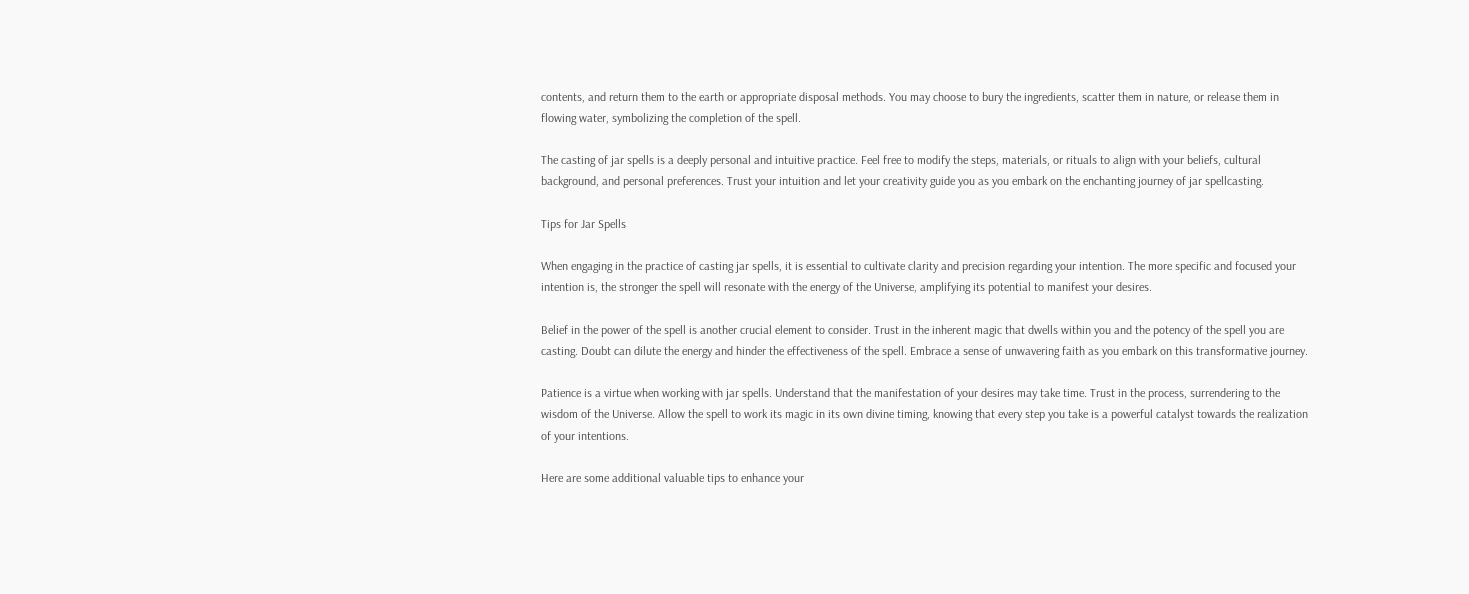contents, and return them to the earth or appropriate disposal methods. You may choose to bury the ingredients, scatter them in nature, or release them in flowing water, symbolizing the completion of the spell.

The casting of jar spells is a deeply personal and intuitive practice. Feel free to modify the steps, materials, or rituals to align with your beliefs, cultural background, and personal preferences. Trust your intuition and let your creativity guide you as you embark on the enchanting journey of jar spellcasting.

Tips for Jar Spells

When engaging in the practice of casting jar spells, it is essential to cultivate clarity and precision regarding your intention. The more specific and focused your intention is, the stronger the spell will resonate with the energy of the Universe, amplifying its potential to manifest your desires.

Belief in the power of the spell is another crucial element to consider. Trust in the inherent magic that dwells within you and the potency of the spell you are casting. Doubt can dilute the energy and hinder the effectiveness of the spell. Embrace a sense of unwavering faith as you embark on this transformative journey.

Patience is a virtue when working with jar spells. Understand that the manifestation of your desires may take time. Trust in the process, surrendering to the wisdom of the Universe. Allow the spell to work its magic in its own divine timing, knowing that every step you take is a powerful catalyst towards the realization of your intentions.

Here are some additional valuable tips to enhance your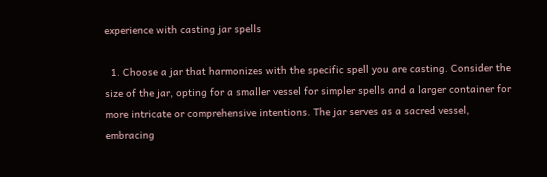experience with casting jar spells

  1. Choose a jar that harmonizes with the specific spell you are casting. Consider the size of the jar, opting for a smaller vessel for simpler spells and a larger container for more intricate or comprehensive intentions. The jar serves as a sacred vessel, embracing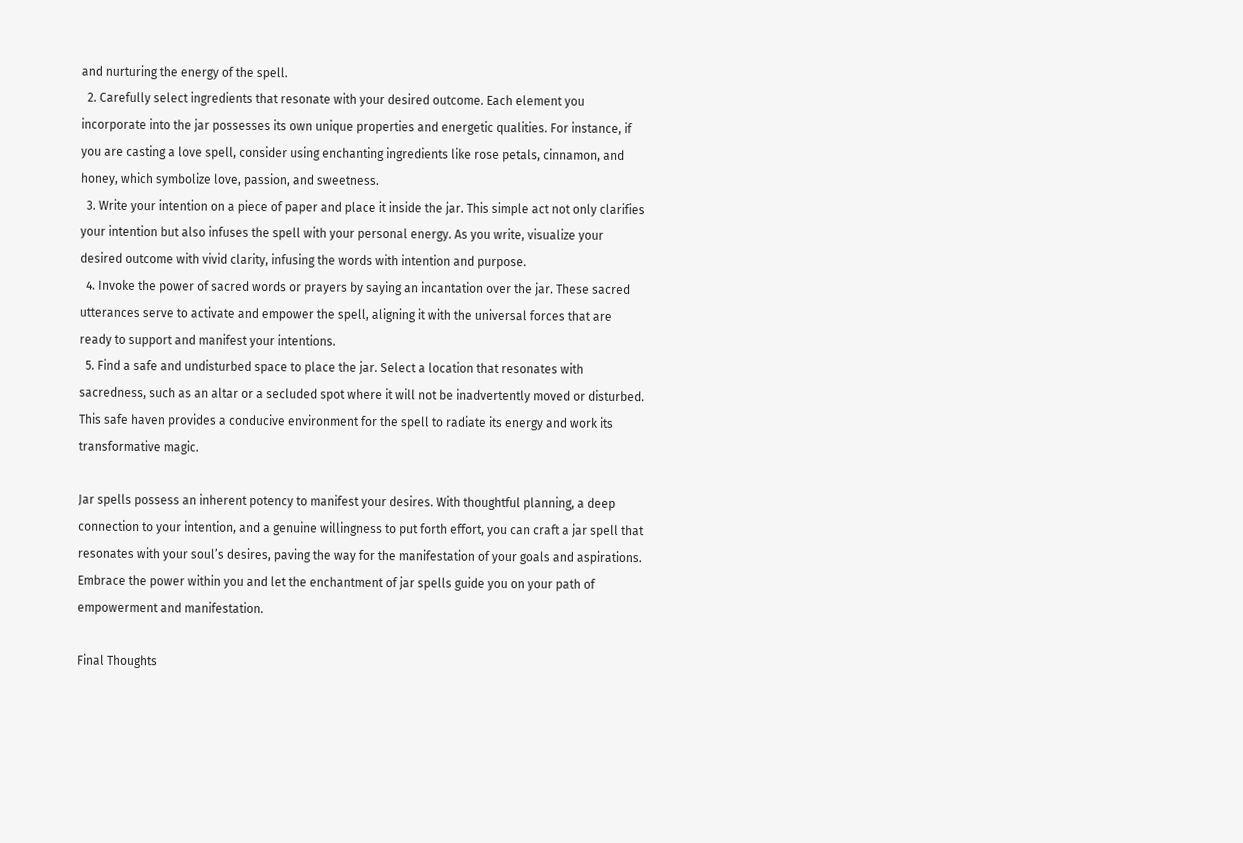and nurturing the energy of the spell.
  2. Carefully select ingredients that resonate with your desired outcome. Each element you incorporate into the jar possesses its own unique properties and energetic qualities. For instance, if you are casting a love spell, consider using enchanting ingredients like rose petals, cinnamon, and honey, which symbolize love, passion, and sweetness.
  3. Write your intention on a piece of paper and place it inside the jar. This simple act not only clarifies your intention but also infuses the spell with your personal energy. As you write, visualize your desired outcome with vivid clarity, infusing the words with intention and purpose.
  4. Invoke the power of sacred words or prayers by saying an incantation over the jar. These sacred utterances serve to activate and empower the spell, aligning it with the universal forces that are ready to support and manifest your intentions.
  5. Find a safe and undisturbed space to place the jar. Select a location that resonates with sacredness, such as an altar or a secluded spot where it will not be inadvertently moved or disturbed. This safe haven provides a conducive environment for the spell to radiate its energy and work its transformative magic.

Jar spells possess an inherent potency to manifest your desires. With thoughtful planning, a deep connection to your intention, and a genuine willingness to put forth effort, you can craft a jar spell that resonates with your soul’s desires, paving the way for the manifestation of your goals and aspirations. Embrace the power within you and let the enchantment of jar spells guide you on your path of empowerment and manifestation.

Final Thoughts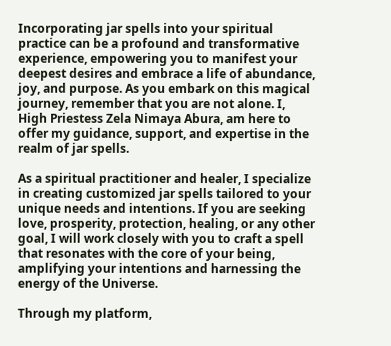Incorporating jar spells into your spiritual practice can be a profound and transformative experience, empowering you to manifest your deepest desires and embrace a life of abundance, joy, and purpose. As you embark on this magical journey, remember that you are not alone. I, High Priestess Zela Nimaya Abura, am here to offer my guidance, support, and expertise in the realm of jar spells.

As a spiritual practitioner and healer, I specialize in creating customized jar spells tailored to your unique needs and intentions. If you are seeking love, prosperity, protection, healing, or any other goal, I will work closely with you to craft a spell that resonates with the core of your being, amplifying your intentions and harnessing the energy of the Universe.

Through my platform,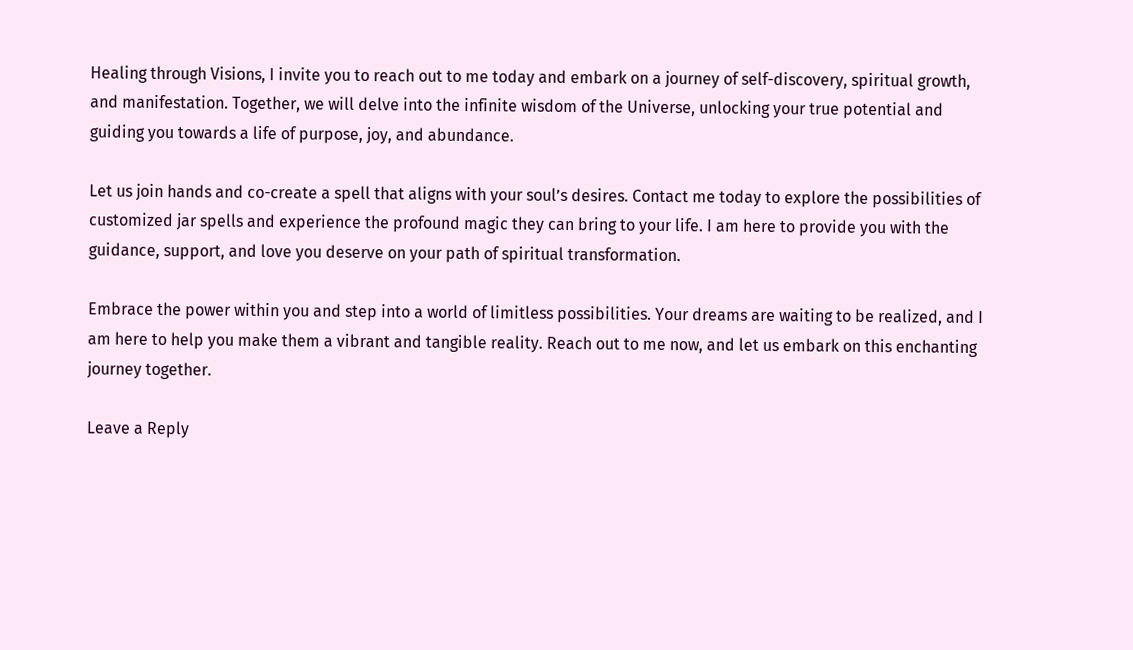Healing through Visions, I invite you to reach out to me today and embark on a journey of self-discovery, spiritual growth, and manifestation. Together, we will delve into the infinite wisdom of the Universe, unlocking your true potential and guiding you towards a life of purpose, joy, and abundance.

Let us join hands and co-create a spell that aligns with your soul’s desires. Contact me today to explore the possibilities of customized jar spells and experience the profound magic they can bring to your life. I am here to provide you with the guidance, support, and love you deserve on your path of spiritual transformation.

Embrace the power within you and step into a world of limitless possibilities. Your dreams are waiting to be realized, and I am here to help you make them a vibrant and tangible reality. Reach out to me now, and let us embark on this enchanting journey together.

Leave a Reply